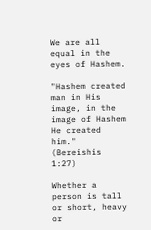We are all equal in the eyes of Hashem.

"Hashem created man in His image, in the image of Hashem He created him." (Bereishis 1:27)

Whether a person is tall or short, heavy or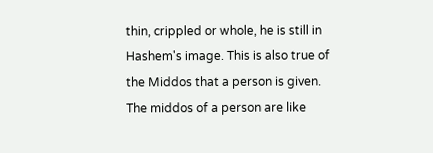thin, crippled or whole, he is still in Hashem's image. This is also true of the Middos that a person is given. The middos of a person are like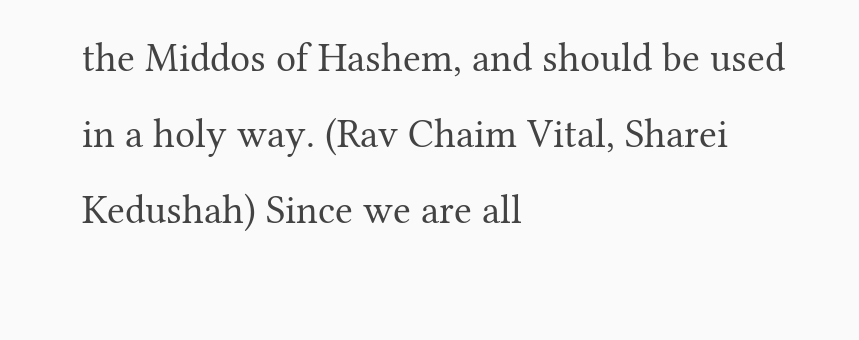the Middos of Hashem, and should be used in a holy way. (Rav Chaim Vital, Sharei Kedushah) Since we are all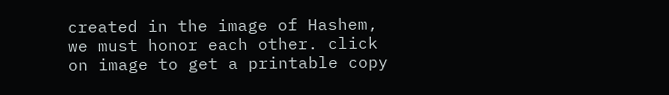created in the image of Hashem, we must honor each other. click on image to get a printable copy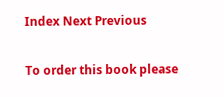Index Next Previous

To order this book please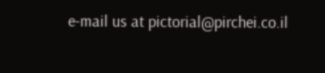e-mail us at pictorial@pirchei.co.il